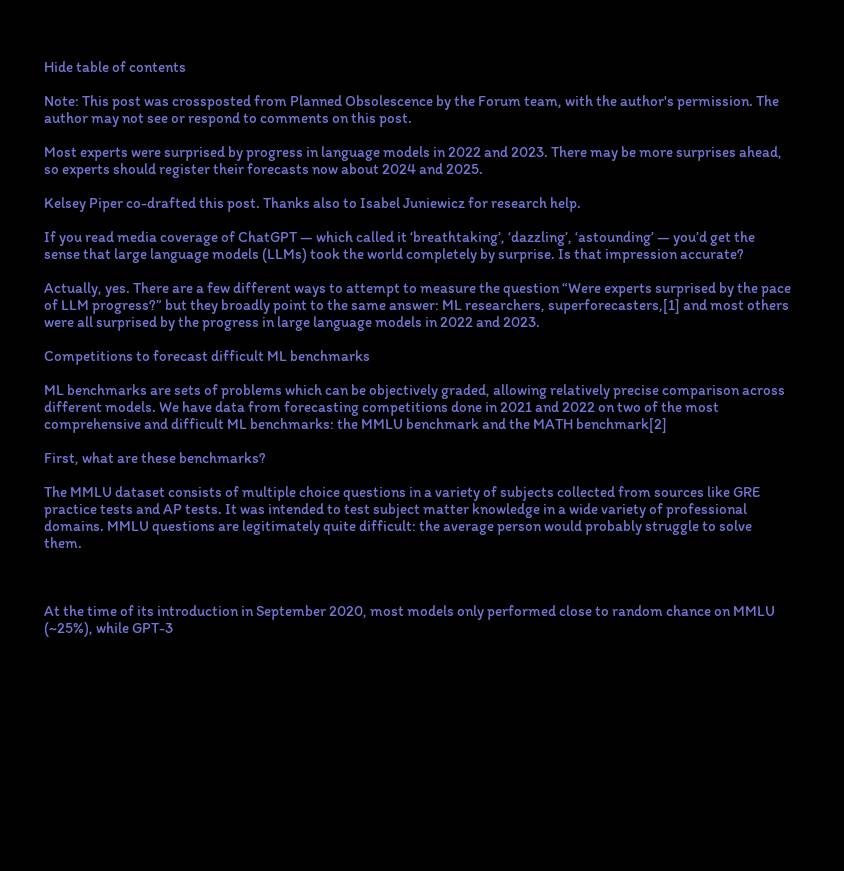Hide table of contents

Note: This post was crossposted from Planned Obsolescence by the Forum team, with the author's permission. The author may not see or respond to comments on this post.

Most experts were surprised by progress in language models in 2022 and 2023. There may be more surprises ahead, so experts should register their forecasts now about 2024 and 2025.

Kelsey Piper co-drafted this post. Thanks also to Isabel Juniewicz for research help.

If you read media coverage of ChatGPT — which called it ‘breathtaking’, ‘dazzling’, ‘astounding’ — you’d get the sense that large language models (LLMs) took the world completely by surprise. Is that impression accurate?

Actually, yes. There are a few different ways to attempt to measure the question “Were experts surprised by the pace of LLM progress?” but they broadly point to the same answer: ML researchers, superforecasters,[1] and most others were all surprised by the progress in large language models in 2022 and 2023.

Competitions to forecast difficult ML benchmarks

ML benchmarks are sets of problems which can be objectively graded, allowing relatively precise comparison across different models. We have data from forecasting competitions done in 2021 and 2022 on two of the most comprehensive and difficult ML benchmarks: the MMLU benchmark and the MATH benchmark[2]

First, what are these benchmarks?

The MMLU dataset consists of multiple choice questions in a variety of subjects collected from sources like GRE practice tests and AP tests. It was intended to test subject matter knowledge in a wide variety of professional domains. MMLU questions are legitimately quite difficult: the average person would probably struggle to solve them.



At the time of its introduction in September 2020, most models only performed close to random chance on MMLU (~25%), while GPT-3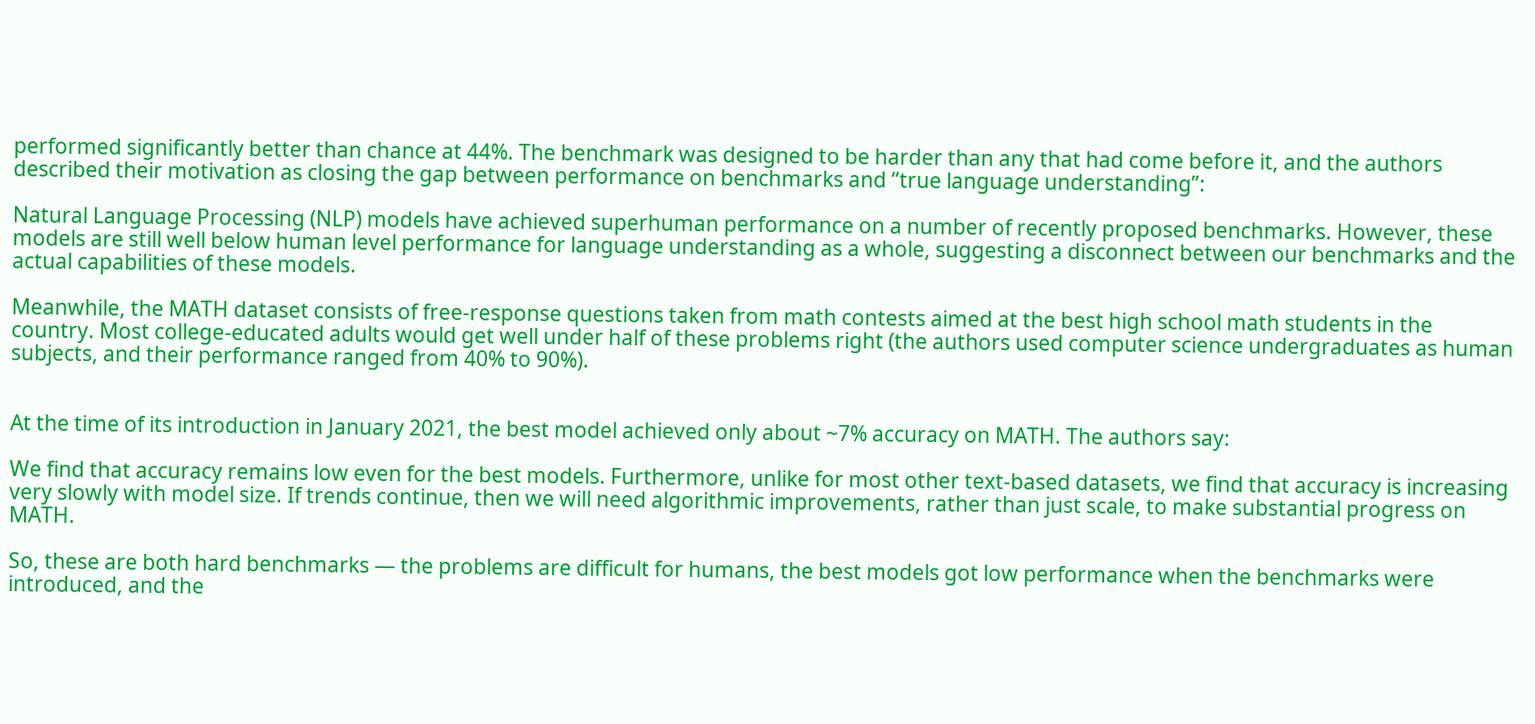performed significantly better than chance at 44%. The benchmark was designed to be harder than any that had come before it, and the authors described their motivation as closing the gap between performance on benchmarks and “true language understanding”:

Natural Language Processing (NLP) models have achieved superhuman performance on a number of recently proposed benchmarks. However, these models are still well below human level performance for language understanding as a whole, suggesting a disconnect between our benchmarks and the actual capabilities of these models.

Meanwhile, the MATH dataset consists of free-response questions taken from math contests aimed at the best high school math students in the country. Most college-educated adults would get well under half of these problems right (the authors used computer science undergraduates as human subjects, and their performance ranged from 40% to 90%).


At the time of its introduction in January 2021, the best model achieved only about ~7% accuracy on MATH. The authors say:

We find that accuracy remains low even for the best models. Furthermore, unlike for most other text-based datasets, we find that accuracy is increasing very slowly with model size. If trends continue, then we will need algorithmic improvements, rather than just scale, to make substantial progress on MATH.

So, these are both hard benchmarks — the problems are difficult for humans, the best models got low performance when the benchmarks were introduced, and the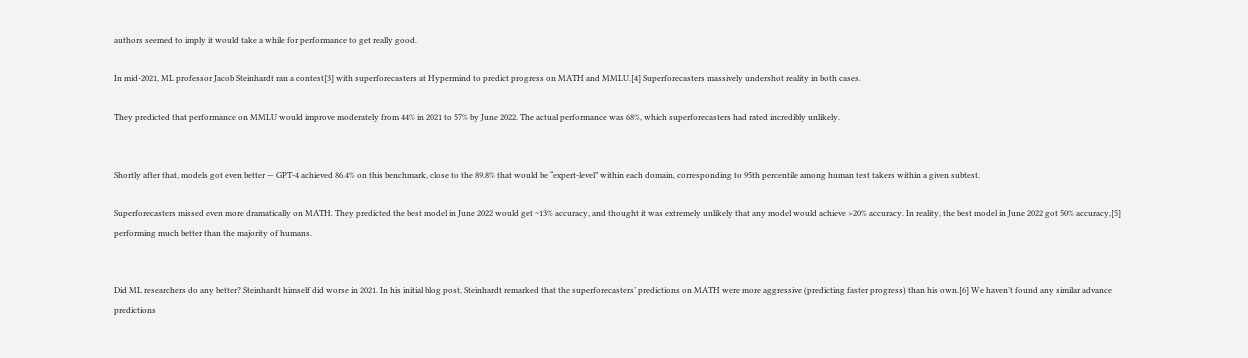authors seemed to imply it would take a while for performance to get really good.

In mid-2021, ML professor Jacob Steinhardt ran a contest[3] with superforecasters at Hypermind to predict progress on MATH and MMLU.[4] Superforecasters massively undershot reality in both cases.

They predicted that performance on MMLU would improve moderately from 44% in 2021 to 57% by June 2022. The actual performance was 68%, which superforecasters had rated incredibly unlikely.


Shortly after that, models got even better — GPT-4 achieved 86.4% on this benchmark, close to the 89.8% that would be “expert-level” within each domain, corresponding to 95th percentile among human test takers within a given subtest.

Superforecasters missed even more dramatically on MATH. They predicted the best model in June 2022 would get ~13% accuracy, and thought it was extremely unlikely that any model would achieve >20% accuracy. In reality, the best model in June 2022 got 50% accuracy,[5] performing much better than the majority of humans.


Did ML researchers do any better? Steinhardt himself did worse in 2021. In his initial blog post, Steinhardt remarked that the superforecasters’ predictions on MATH were more aggressive (predicting faster progress) than his own.[6] We haven’t found any similar advance predictions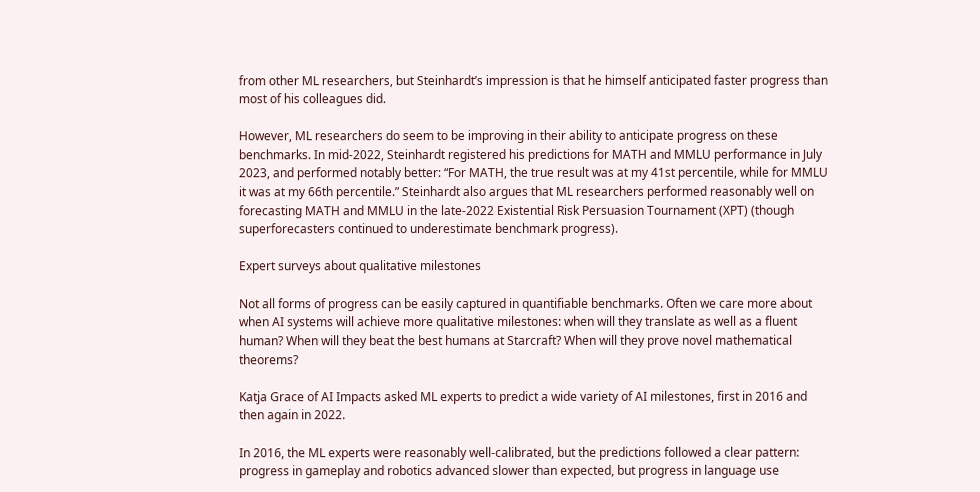from other ML researchers, but Steinhardt’s impression is that he himself anticipated faster progress than most of his colleagues did.

However, ML researchers do seem to be improving in their ability to anticipate progress on these benchmarks. In mid-2022, Steinhardt registered his predictions for MATH and MMLU performance in July 2023, and performed notably better: “For MATH, the true result was at my 41st percentile, while for MMLU it was at my 66th percentile.” Steinhardt also argues that ML researchers performed reasonably well on forecasting MATH and MMLU in the late-2022 Existential Risk Persuasion Tournament (XPT) (though superforecasters continued to underestimate benchmark progress).

Expert surveys about qualitative milestones

Not all forms of progress can be easily captured in quantifiable benchmarks. Often we care more about when AI systems will achieve more qualitative milestones: when will they translate as well as a fluent human? When will they beat the best humans at Starcraft? When will they prove novel mathematical theorems?

Katja Grace of AI Impacts asked ML experts to predict a wide variety of AI milestones, first in 2016 and then again in 2022.

In 2016, the ML experts were reasonably well-calibrated, but the predictions followed a clear pattern: progress in gameplay and robotics advanced slower than expected, but progress in language use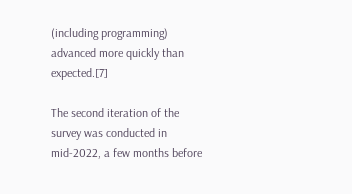(including programming) advanced more quickly than expected.[7]

The second iteration of the survey was conducted in mid-2022, a few months before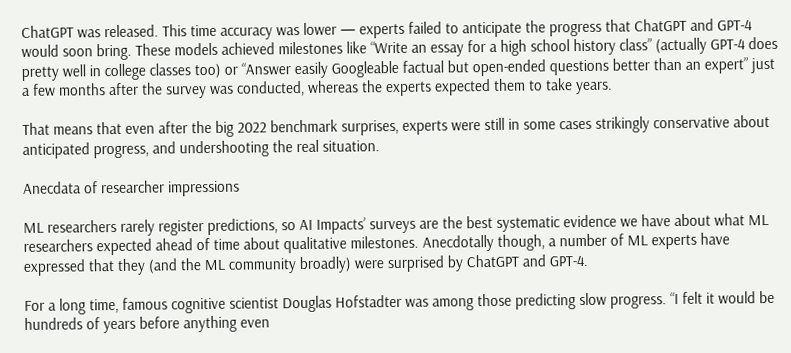ChatGPT was released. This time accuracy was lower — experts failed to anticipate the progress that ChatGPT and GPT-4 would soon bring. These models achieved milestones like “Write an essay for a high school history class” (actually GPT-4 does pretty well in college classes too) or “Answer easily Googleable factual but open-ended questions better than an expert” just a few months after the survey was conducted, whereas the experts expected them to take years.

That means that even after the big 2022 benchmark surprises, experts were still in some cases strikingly conservative about anticipated progress, and undershooting the real situation.

Anecdata of researcher impressions

ML researchers rarely register predictions, so AI Impacts’ surveys are the best systematic evidence we have about what ML researchers expected ahead of time about qualitative milestones. Anecdotally though, a number of ML experts have expressed that they (and the ML community broadly) were surprised by ChatGPT and GPT-4.

For a long time, famous cognitive scientist Douglas Hofstadter was among those predicting slow progress. “I felt it would be hundreds of years before anything even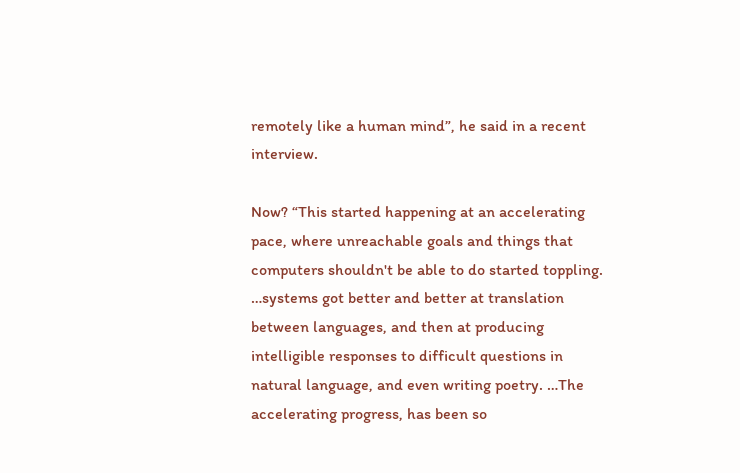remotely like a human mind”, he said in a recent interview.

Now? “This started happening at an accelerating pace, where unreachable goals and things that computers shouldn't be able to do started toppling. …systems got better and better at translation between languages, and then at producing intelligible responses to difficult questions in natural language, and even writing poetry. …The accelerating progress, has been so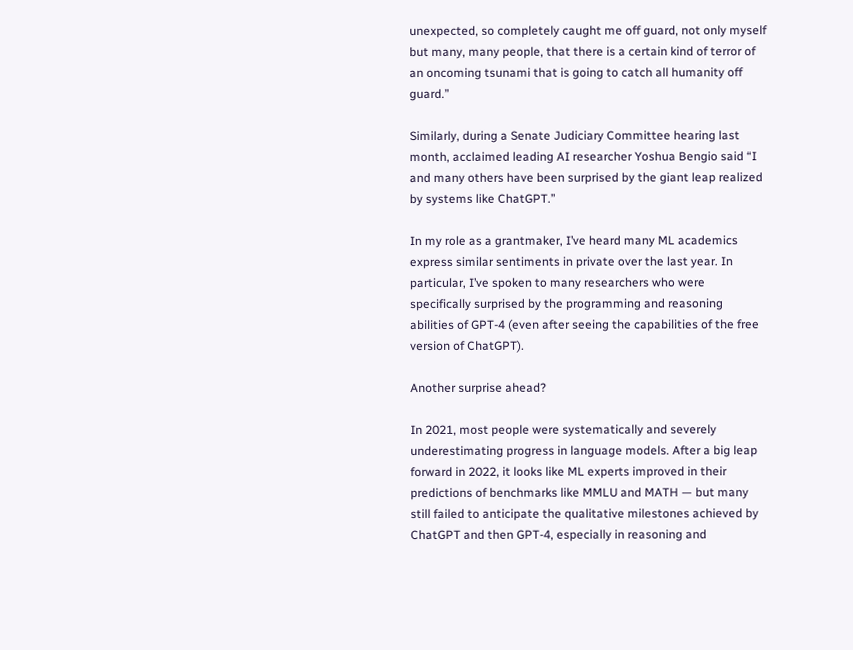unexpected, so completely caught me off guard, not only myself but many, many people, that there is a certain kind of terror of an oncoming tsunami that is going to catch all humanity off guard.”

Similarly, during a Senate Judiciary Committee hearing last month, acclaimed leading AI researcher Yoshua Bengio said “I and many others have been surprised by the giant leap realized by systems like ChatGPT.”

In my role as a grantmaker, I’ve heard many ML academics express similar sentiments in private over the last year. In particular, I’ve spoken to many researchers who were specifically surprised by the programming and reasoning abilities of GPT-4 (even after seeing the capabilities of the free version of ChatGPT).

Another surprise ahead?

In 2021, most people were systematically and severely underestimating progress in language models. After a big leap forward in 2022, it looks like ML experts improved in their predictions of benchmarks like MMLU and MATH — but many still failed to anticipate the qualitative milestones achieved by ChatGPT and then GPT-4, especially in reasoning and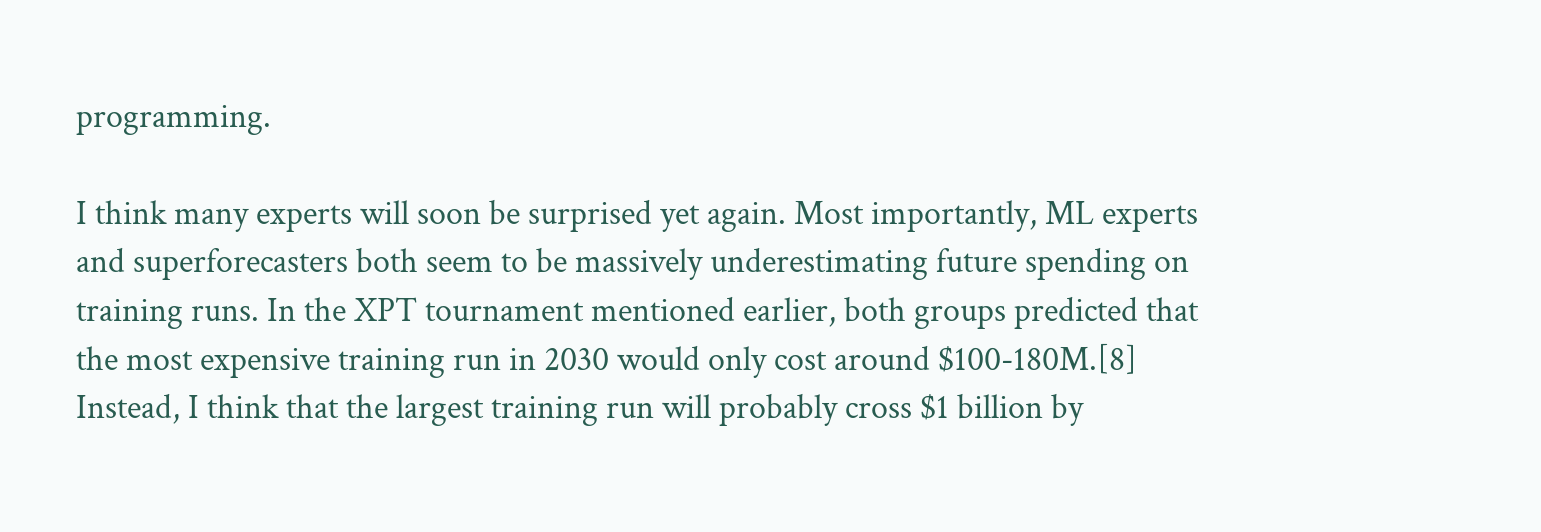programming.

I think many experts will soon be surprised yet again. Most importantly, ML experts and superforecasters both seem to be massively underestimating future spending on training runs. In the XPT tournament mentioned earlier, both groups predicted that the most expensive training run in 2030 would only cost around $100-180M.[8] Instead, I think that the largest training run will probably cross $1 billion by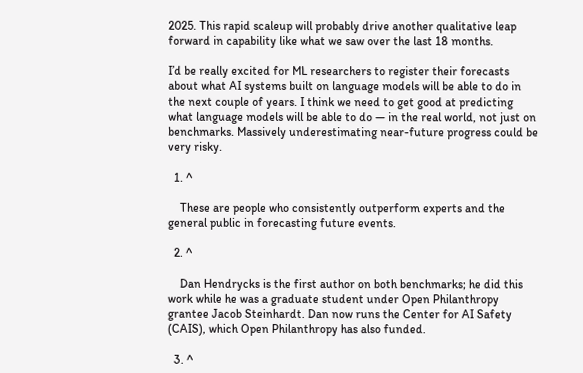2025. This rapid scaleup will probably drive another qualitative leap forward in capability like what we saw over the last 18 months.

I’d be really excited for ML researchers to register their forecasts about what AI systems built on language models will be able to do in the next couple of years. I think we need to get good at predicting what language models will be able to do — in the real world, not just on benchmarks. Massively underestimating near-future progress could be very risky.

  1. ^

    These are people who consistently outperform experts and the general public in forecasting future events.

  2. ^

    Dan Hendrycks is the first author on both benchmarks; he did this work while he was a graduate student under Open Philanthropy grantee Jacob Steinhardt. Dan now runs the Center for AI Safety (CAIS), which Open Philanthropy has also funded.

  3. ^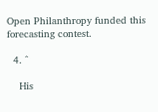Open Philanthropy funded this forecasting contest.

  4. ^

    His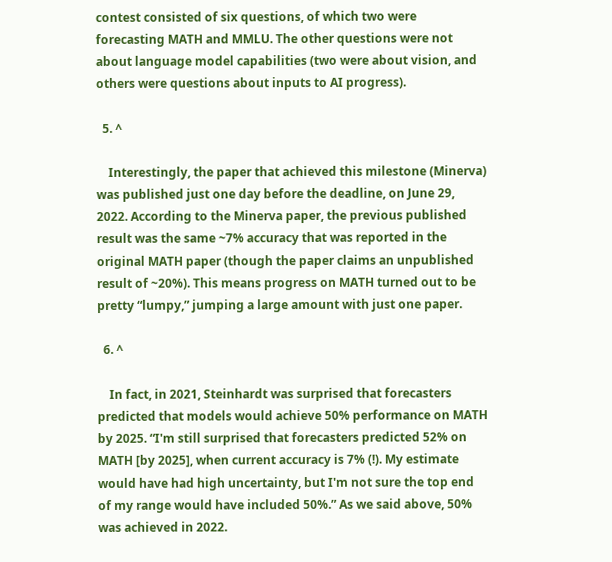contest consisted of six questions, of which two were forecasting MATH and MMLU. The other questions were not about language model capabilities (two were about vision, and others were questions about inputs to AI progress).

  5. ^

    Interestingly, the paper that achieved this milestone (Minerva) was published just one day before the deadline, on June 29, 2022. According to the Minerva paper, the previous published result was the same ~7% accuracy that was reported in the original MATH paper (though the paper claims an unpublished result of ~20%). This means progress on MATH turned out to be pretty “lumpy,” jumping a large amount with just one paper.

  6. ^

    In fact, in 2021, Steinhardt was surprised that forecasters predicted that models would achieve 50% performance on MATH by 2025. “I'm still surprised that forecasters predicted 52% on MATH [by 2025], when current accuracy is 7% (!). My estimate would have had high uncertainty, but I'm not sure the top end of my range would have included 50%.” As we said above, 50% was achieved in 2022.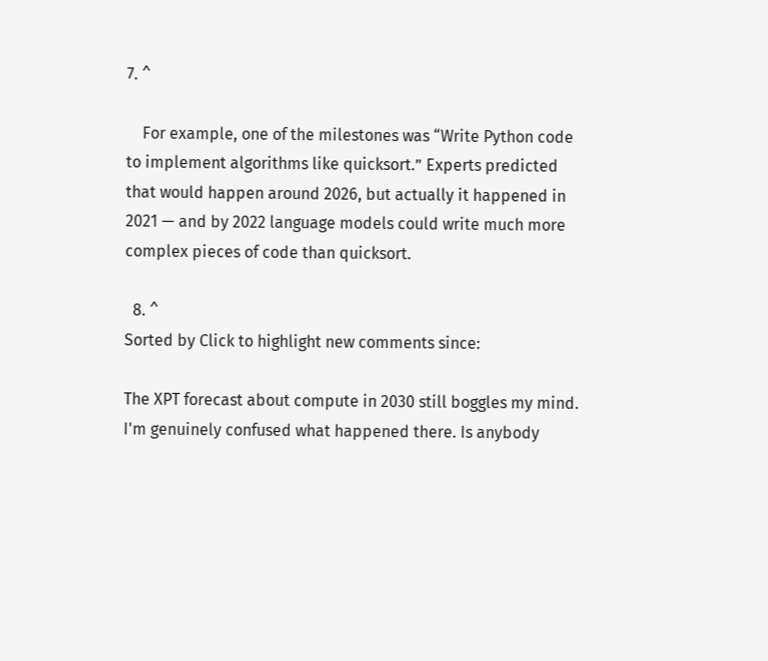7. ^

    For example, one of the milestones was “Write Python code to implement algorithms like quicksort.” Experts predicted that would happen around 2026, but actually it happened in 2021 — and by 2022 language models could write much more complex pieces of code than quicksort.

  8. ^
Sorted by Click to highlight new comments since:

The XPT forecast about compute in 2030 still boggles my mind. I'm genuinely confused what happened there. Is anybody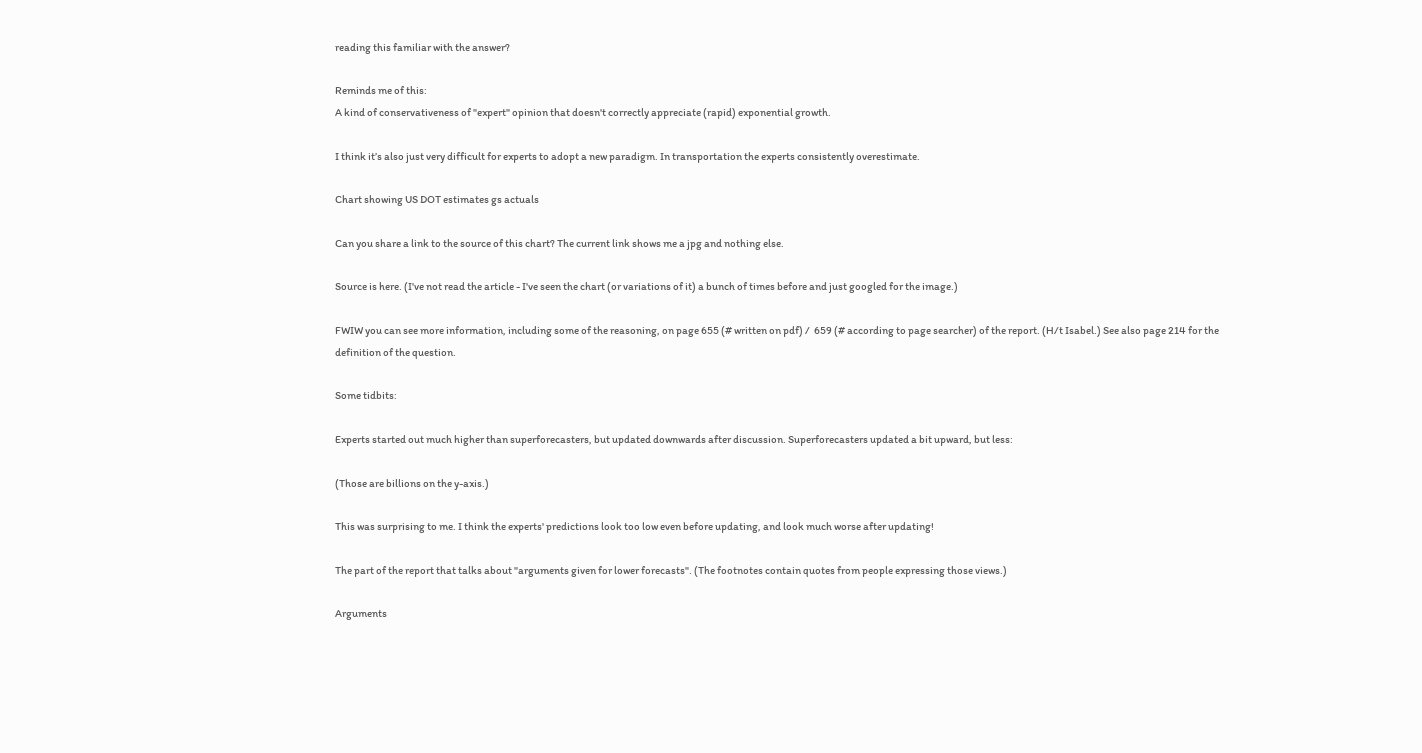reading this familiar with the answer?

Reminds me of this:
A kind of conservativeness of "expert" opinion that doesn't correctly appreciate (rapid) exponential growth.

I think it’s also just very difficult for experts to adopt a new paradigm. In transportation the experts consistently overestimate.

Chart showing US DOT estimates gs actuals

Can you share a link to the source of this chart? The current link shows me a jpg and nothing else.

Source is here. (I've not read the article - I've seen the chart (or variations of it) a bunch of times before and just googled for the image.)

FWIW you can see more information, including some of the reasoning, on page 655 (# written on pdf) /  659 (# according to page searcher) of the report. (H/t Isabel.) See also page 214 for the definition of the question.

Some tidbits:

Experts started out much higher than superforecasters, but updated downwards after discussion. Superforecasters updated a bit upward, but less:

(Those are billions on the y-axis.)

This was surprising to me. I think the experts' predictions look too low even before updating, and look much worse after updating!

The part of the report that talks about "arguments given for lower forecasts". (The footnotes contain quotes from people expressing those views.)

Arguments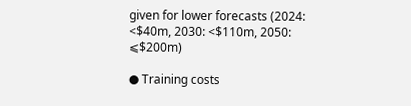given for lower forecasts (2024: <$40m, 2030: <$110m, 2050: ⩽$200m)

● Training costs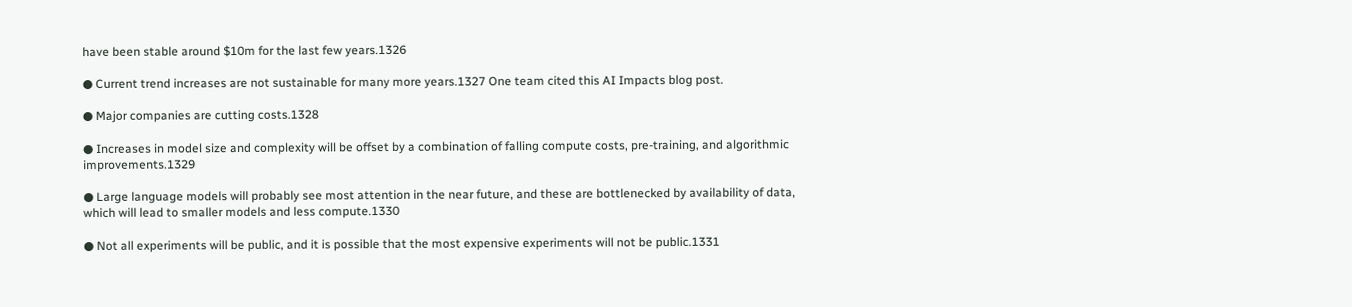have been stable around $10m for the last few years.1326

● Current trend increases are not sustainable for many more years.1327 One team cited this AI Impacts blog post.

● Major companies are cutting costs.1328

● Increases in model size and complexity will be offset by a combination of falling compute costs, pre-training, and algorithmic improvements.1329

● Large language models will probably see most attention in the near future, and these are bottlenecked by availability of data, which will lead to smaller models and less compute.1330

● Not all experiments will be public, and it is possible that the most expensive experiments will not be public.1331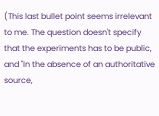(This last bullet point seems irrelevant to me. The question doesn't specify that the experiments has to be public, and "In the absence of an authoritative source,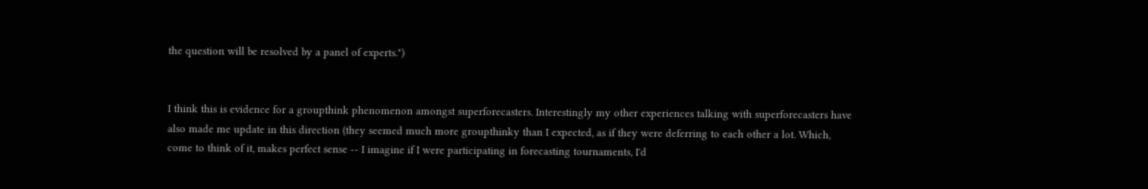the question will be resolved by a panel of experts.")


I think this is evidence for a groupthink phenomenon amongst superforecasters. Interestingly my other experiences talking with superforecasters have also made me update in this direction (they seemed much more groupthinky than I expected, as if they were deferring to each other a lot. Which, come to think of it, makes perfect sense -- I imagine if I were participating in forecasting tournaments, I'd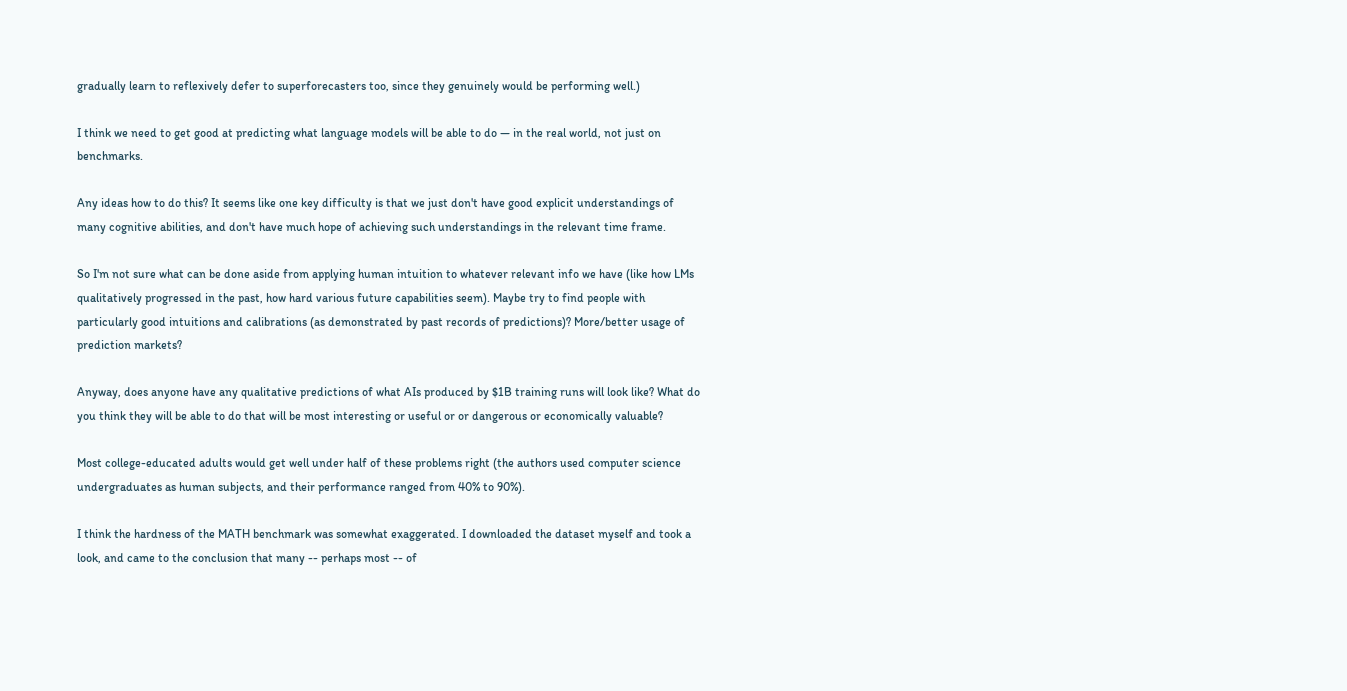gradually learn to reflexively defer to superforecasters too, since they genuinely would be performing well.)

I think we need to get good at predicting what language models will be able to do — in the real world, not just on benchmarks.

Any ideas how to do this? It seems like one key difficulty is that we just don't have good explicit understandings of many cognitive abilities, and don't have much hope of achieving such understandings in the relevant time frame.

So I'm not sure what can be done aside from applying human intuition to whatever relevant info we have (like how LMs qualitatively progressed in the past, how hard various future capabilities seem). Maybe try to find people with particularly good intuitions and calibrations (as demonstrated by past records of predictions)? More/better usage of prediction markets?

Anyway, does anyone have any qualitative predictions of what AIs produced by $1B training runs will look like? What do you think they will be able to do that will be most interesting or useful or or dangerous or economically valuable?

Most college-educated adults would get well under half of these problems right (the authors used computer science undergraduates as human subjects, and their performance ranged from 40% to 90%).

I think the hardness of the MATH benchmark was somewhat exaggerated. I downloaded the dataset myself and took a look, and came to the conclusion that many -- perhaps most -- of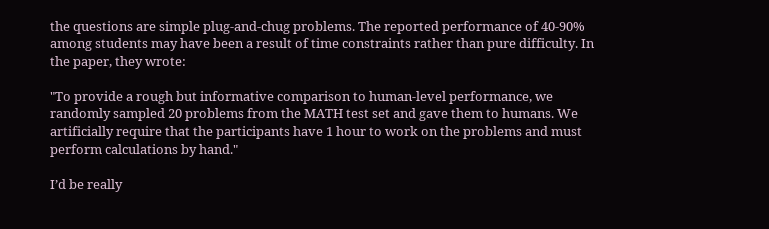the questions are simple plug-and-chug problems. The reported performance of 40-90% among students may have been a result of time constraints rather than pure difficulty. In the paper, they wrote:

"To provide a rough but informative comparison to human-level performance, we randomly sampled 20 problems from the MATH test set and gave them to humans. We artificially require that the participants have 1 hour to work on the problems and must perform calculations by hand."

I’d be really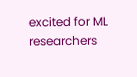excited for ML researchers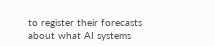to register their forecasts about what AI systems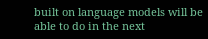built on language models will be able to do in the next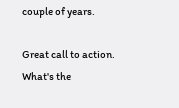couple of years.

Great call to action. What's the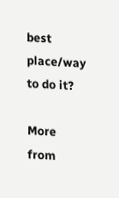best place/way to do it?

More from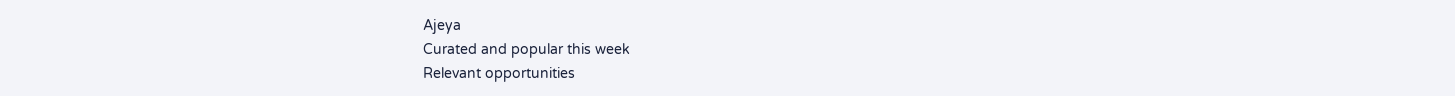Ajeya
Curated and popular this week
Relevant opportunities